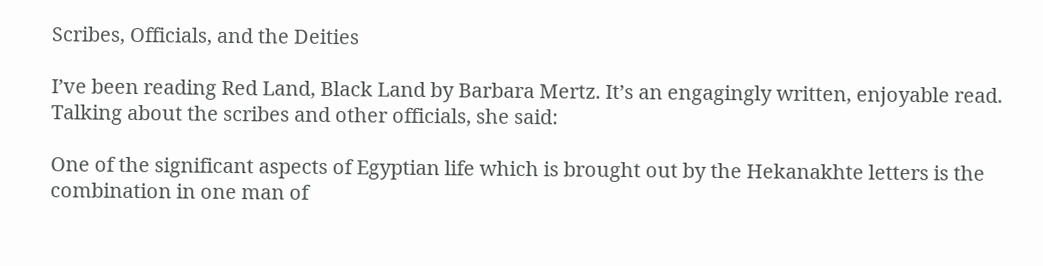Scribes, Officials, and the Deities

I’ve been reading Red Land, Black Land by Barbara Mertz. It’s an engagingly written, enjoyable read. Talking about the scribes and other officials, she said:

One of the significant aspects of Egyptian life which is brought out by the Hekanakhte letters is the combination in one man of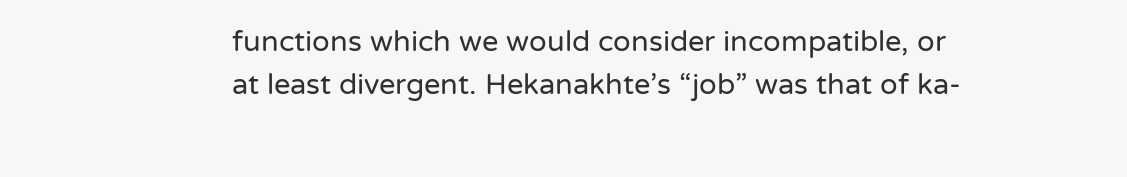functions which we would consider incompatible, or at least divergent. Hekanakhte’s “job” was that of ka-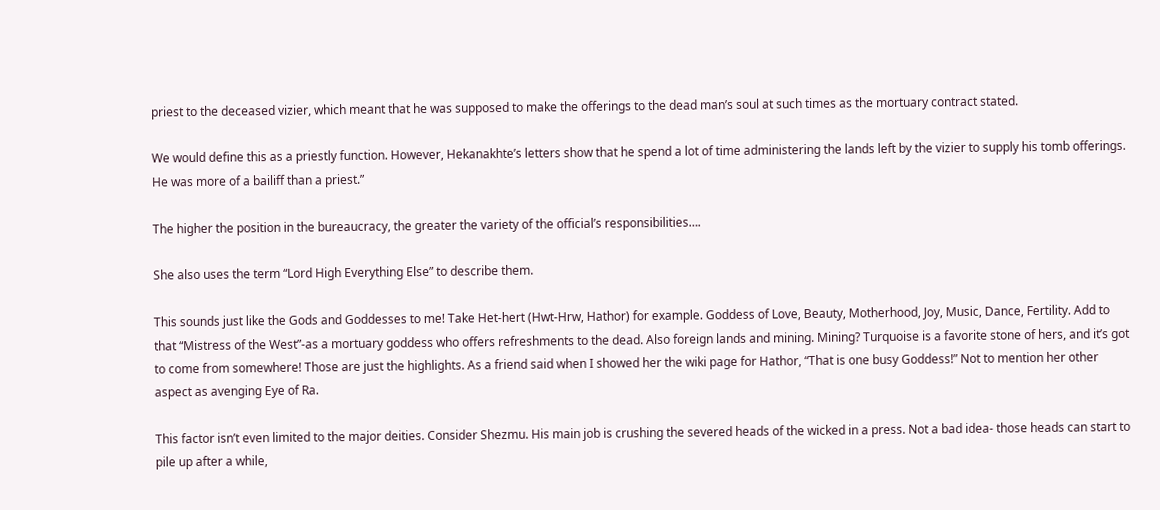priest to the deceased vizier, which meant that he was supposed to make the offerings to the dead man’s soul at such times as the mortuary contract stated.

We would define this as a priestly function. However, Hekanakhte’s letters show that he spend a lot of time administering the lands left by the vizier to supply his tomb offerings. He was more of a bailiff than a priest.”

The higher the position in the bureaucracy, the greater the variety of the official’s responsibilities….

She also uses the term “Lord High Everything Else” to describe them.

This sounds just like the Gods and Goddesses to me! Take Het-hert (Hwt-Hrw, Hathor) for example. Goddess of Love, Beauty, Motherhood, Joy, Music, Dance, Fertility. Add to that “Mistress of the West”-as a mortuary goddess who offers refreshments to the dead. Also foreign lands and mining. Mining? Turquoise is a favorite stone of hers, and it’s got to come from somewhere! Those are just the highlights. As a friend said when I showed her the wiki page for Hathor, “That is one busy Goddess!” Not to mention her other aspect as avenging Eye of Ra.

This factor isn’t even limited to the major deities. Consider Shezmu. His main job is crushing the severed heads of the wicked in a press. Not a bad idea- those heads can start to pile up after a while,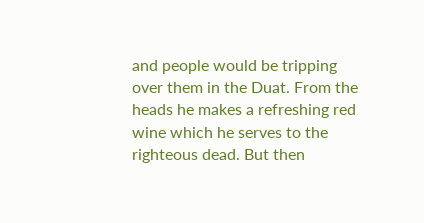and people would be tripping over them in the Duat. From the heads he makes a refreshing red wine which he serves to the righteous dead. But then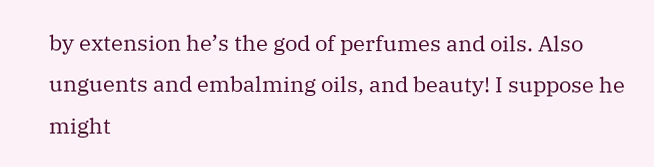by extension he’s the god of perfumes and oils. Also unguents and embalming oils, and beauty! I suppose he might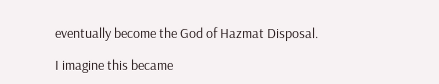eventually become the God of Hazmat Disposal.

I imagine this became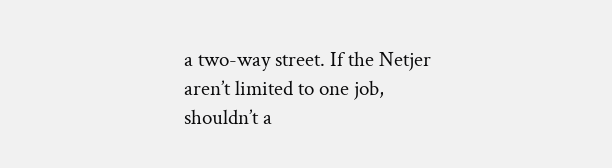a two-way street. If the Netjer aren’t limited to one job, shouldn’t a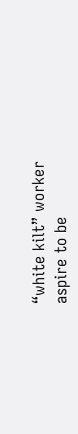“white kilt” worker aspire to be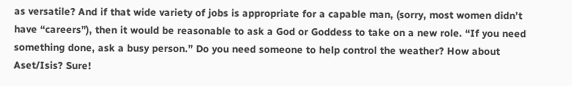as versatile? And if that wide variety of jobs is appropriate for a capable man, (sorry, most women didn’t have “careers”), then it would be reasonable to ask a God or Goddess to take on a new role. “If you need something done, ask a busy person.” Do you need someone to help control the weather? How about Aset/Isis? Sure!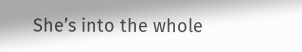She’s into the whole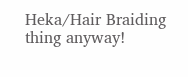Heka/Hair Braiding thing anyway!